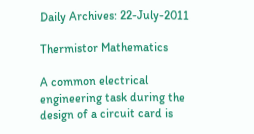Daily Archives: 22-July-2011

Thermistor Mathematics

A common electrical engineering task during the design of a circuit card is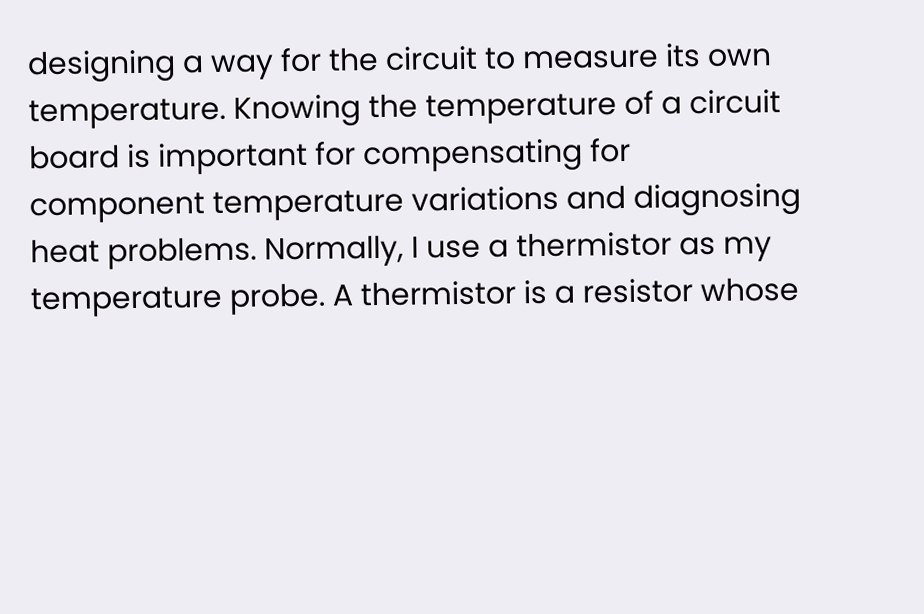designing a way for the circuit to measure its own temperature. Knowing the temperature of a circuit board is important for compensating for component temperature variations and diagnosing heat problems. Normally, I use a thermistor as my temperature probe. A thermistor is a resistor whose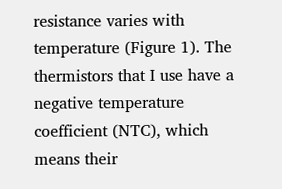resistance varies with temperature (Figure 1). The thermistors that I use have a negative temperature coefficient (NTC), which means their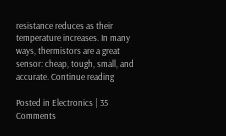resistance reduces as their temperature increases. In many ways, thermistors are a great sensor: cheap, tough, small, and accurate. Continue reading

Posted in Electronics | 35 Comments